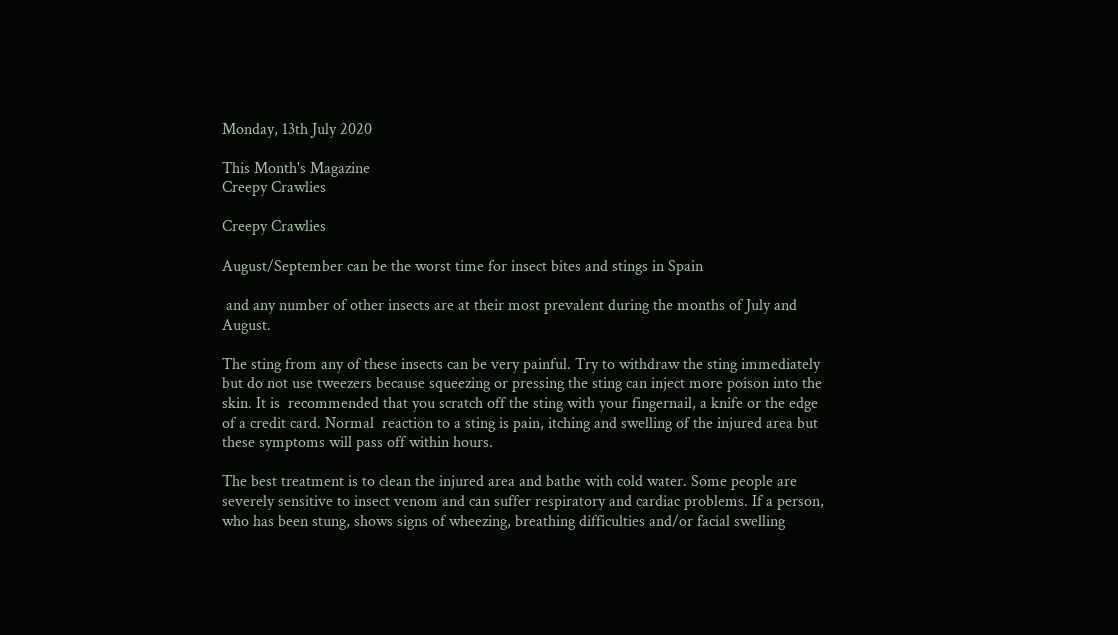Monday, 13th July 2020

This Month's Magazine
Creepy Crawlies

Creepy Crawlies

August/September can be the worst time for insect bites and stings in Spain

 and any number of other insects are at their most prevalent during the months of July and August.

The sting from any of these insects can be very painful. Try to withdraw the sting immediately but do not use tweezers because squeezing or pressing the sting can inject more poison into the skin. It is  recommended that you scratch off the sting with your fingernail, a knife or the edge of a credit card. Normal  reaction to a sting is pain, itching and swelling of the injured area but these symptoms will pass off within hours.

The best treatment is to clean the injured area and bathe with cold water. Some people are severely sensitive to insect venom and can suffer respiratory and cardiac problems. If a person, who has been stung, shows signs of wheezing, breathing difficulties and/or facial swelling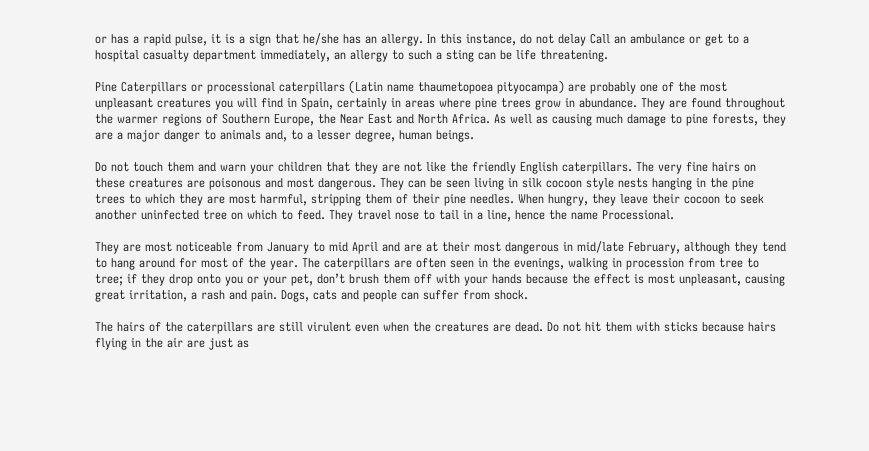or has a rapid pulse, it is a sign that he/she has an allergy. In this instance, do not delay Call an ambulance or get to a hospital casualty department immediately, an allergy to such a sting can be life threatening.

Pine Caterpillars or processional caterpillars (Latin name thaumetopoea pityocampa) are probably one of the most unpleasant creatures you will find in Spain, certainly in areas where pine trees grow in abundance. They are found throughout the warmer regions of Southern Europe, the Near East and North Africa. As well as causing much damage to pine forests, they are a major danger to animals and, to a lesser degree, human beings.

Do not touch them and warn your children that they are not like the friendly English caterpillars. The very fine hairs on these creatures are poisonous and most dangerous. They can be seen living in silk cocoon style nests hanging in the pine trees to which they are most harmful, stripping them of their pine needles. When hungry, they leave their cocoon to seek another uninfected tree on which to feed. They travel nose to tail in a line, hence the name Processional.

They are most noticeable from January to mid April and are at their most dangerous in mid/late February, although they tend to hang around for most of the year. The caterpillars are often seen in the evenings, walking in procession from tree to tree; if they drop onto you or your pet, don’t brush them off with your hands because the effect is most unpleasant, causing great irritation, a rash and pain. Dogs, cats and people can suffer from shock.

The hairs of the caterpillars are still virulent even when the creatures are dead. Do not hit them with sticks because hairs flying in the air are just as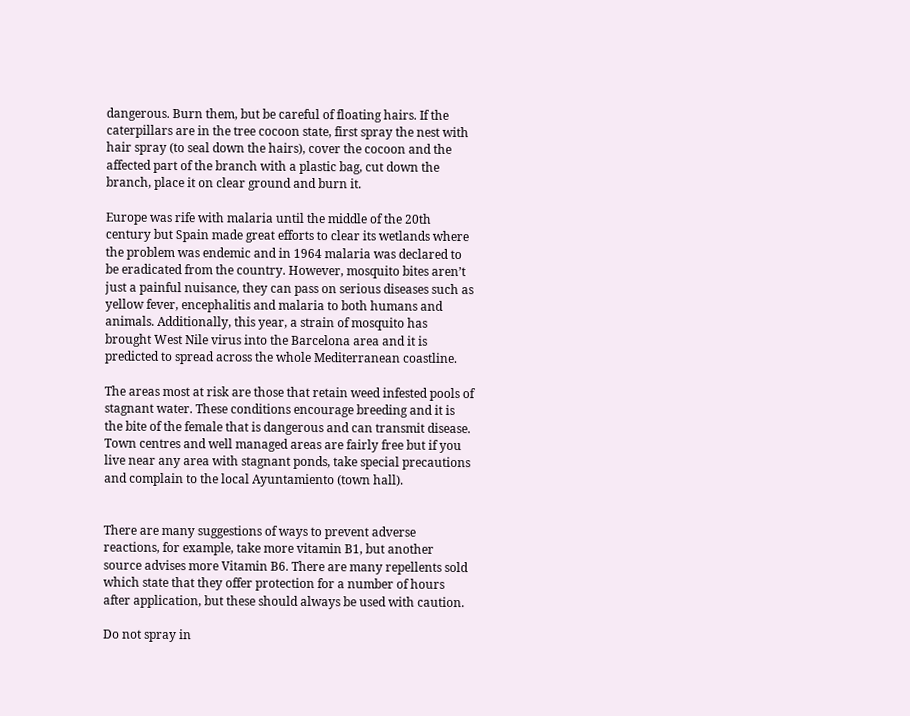dangerous. Burn them, but be careful of floating hairs. If the caterpillars are in the tree cocoon state, first spray the nest with hair spray (to seal down the hairs), cover the cocoon and the affected part of the branch with a plastic bag, cut down the branch, place it on clear ground and burn it.

Europe was rife with malaria until the middle of the 20th century but Spain made great efforts to clear its wetlands where the problem was endemic and in 1964 malaria was declared to be eradicated from the country. However, mosquito bites aren’t just a painful nuisance, they can pass on serious diseases such as yellow fever, encephalitis and malaria to both humans and animals. Additionally, this year, a strain of mosquito has brought West Nile virus into the Barcelona area and it is predicted to spread across the whole Mediterranean coastline.

The areas most at risk are those that retain weed infested pools of stagnant water. These conditions encourage breeding and it is the bite of the female that is dangerous and can transmit disease. Town centres and well managed areas are fairly free but if you live near any area with stagnant ponds, take special precautions and complain to the local Ayuntamiento (town hall).


There are many suggestions of ways to prevent adverse reactions, for example, take more vitamin B1, but another source advises more Vitamin B6. There are many repellents sold which state that they offer protection for a number of hours after application, but these should always be used with caution.

Do not spray in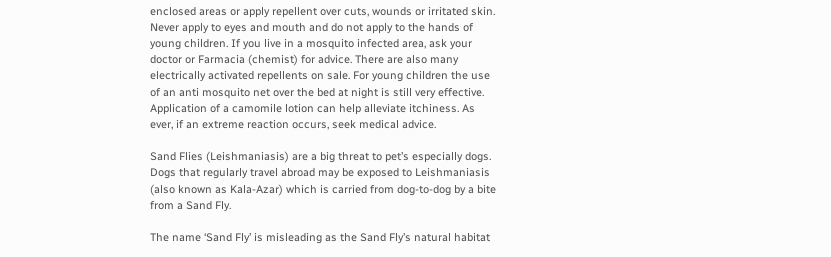enclosed areas or apply repellent over cuts, wounds or irritated skin. Never apply to eyes and mouth and do not apply to the hands of young children. If you live in a mosquito infected area, ask your doctor or Farmacia (chemist) for advice. There are also many electrically activated repellents on sale. For young children the use of an anti mosquito net over the bed at night is still very effective. Application of a camomile lotion can help alleviate itchiness. As ever, if an extreme reaction occurs, seek medical advice.

Sand Flies (Leishmaniasis) are a big threat to pet’s especially dogs. Dogs that regularly travel abroad may be exposed to Leishmaniasis (also known as Kala-Azar) which is carried from dog-to-dog by a bite from a Sand Fly.

The name ‘Sand Fly’ is misleading as the Sand Fly’s natural habitat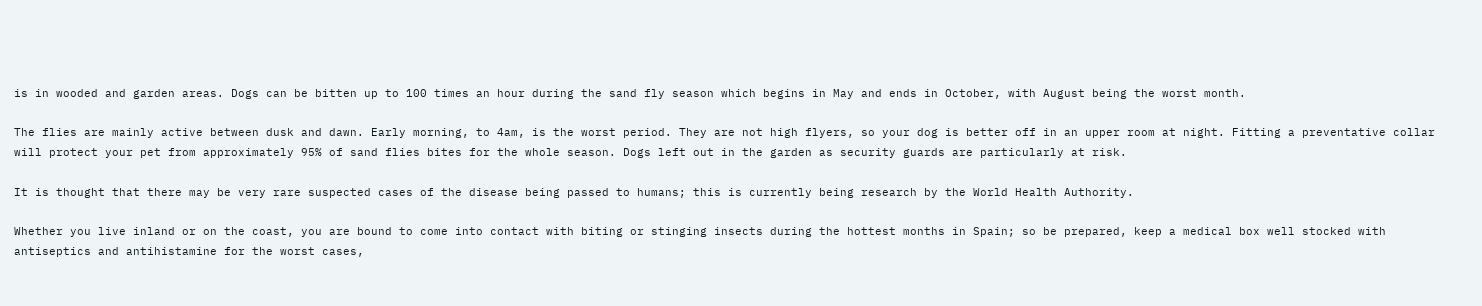is in wooded and garden areas. Dogs can be bitten up to 100 times an hour during the sand fly season which begins in May and ends in October, with August being the worst month.

The flies are mainly active between dusk and dawn. Early morning, to 4am, is the worst period. They are not high flyers, so your dog is better off in an upper room at night. Fitting a preventative collar will protect your pet from approximately 95% of sand flies bites for the whole season. Dogs left out in the garden as security guards are particularly at risk.

It is thought that there may be very rare suspected cases of the disease being passed to humans; this is currently being research by the World Health Authority.

Whether you live inland or on the coast, you are bound to come into contact with biting or stinging insects during the hottest months in Spain; so be prepared, keep a medical box well stocked with antiseptics and antihistamine for the worst cases,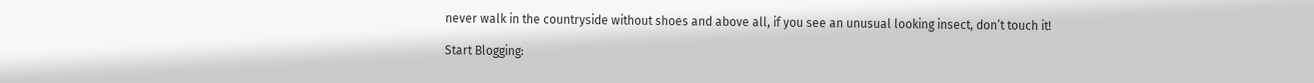never walk in the countryside without shoes and above all, if you see an unusual looking insect, don’t touch it!

Start Blogging: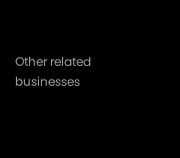Other related businesses